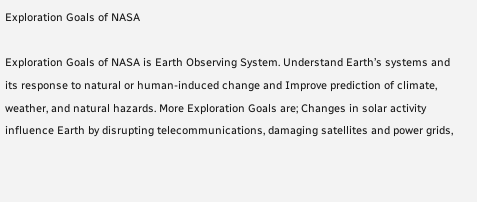Exploration Goals of NASA

Exploration Goals of NASA is Earth Observing System. Understand Earth’s systems and its response to natural or human-induced change and Improve prediction of climate, weather, and natural hazards. More Exploration Goals are; Changes in solar activity influence Earth by disrupting telecommunications, damaging satellites and power grids,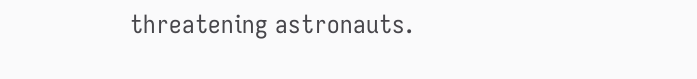threatening astronauts.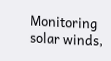Monitoring solar winds,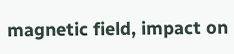magnetic field, impact on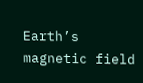Earth’s magnetic field